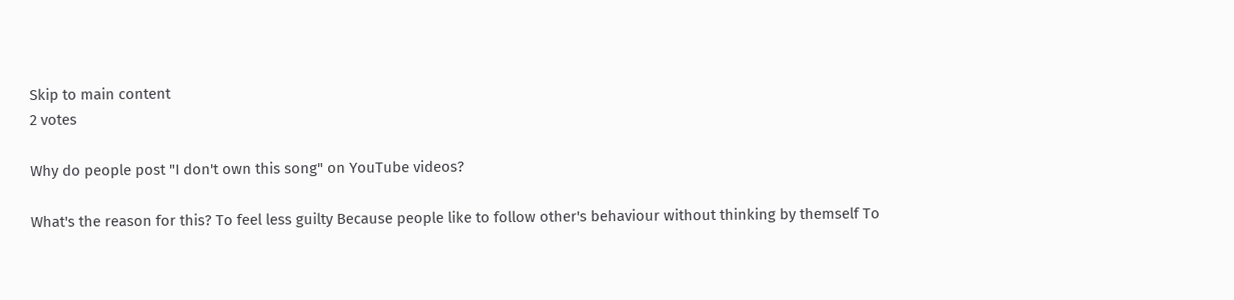Skip to main content
2 votes

Why do people post "I don't own this song" on YouTube videos?

What's the reason for this? To feel less guilty Because people like to follow other's behaviour without thinking by themself To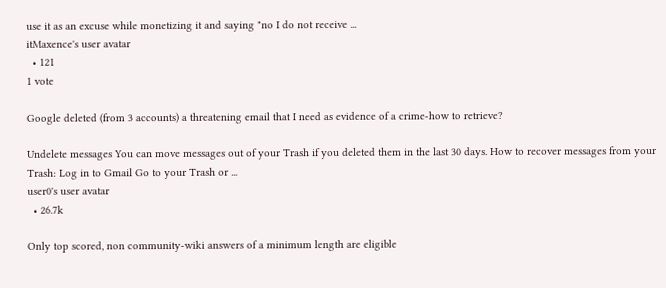use it as an excuse while monetizing it and saying "no I do not receive ...
itMaxence's user avatar
  • 121
1 vote

Google deleted (from 3 accounts) a threatening email that I need as evidence of a crime-how to retrieve?

Undelete messages You can move messages out of your Trash if you deleted them in the last 30 days. How to recover messages from your Trash: Log in to Gmail Go to your Trash or ...
user0's user avatar
  • 26.7k

Only top scored, non community-wiki answers of a minimum length are eligible